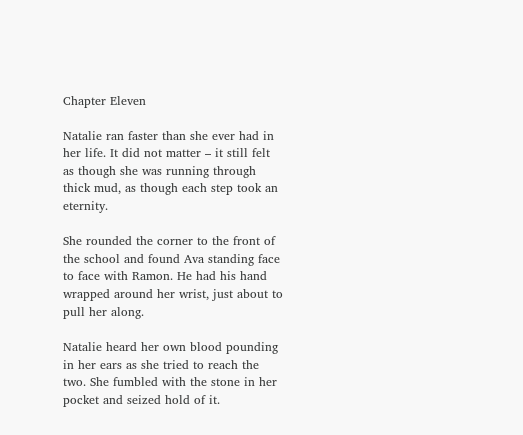Chapter Eleven

Natalie ran faster than she ever had in her life. It did not matter – it still felt as though she was running through thick mud, as though each step took an eternity.

She rounded the corner to the front of the school and found Ava standing face to face with Ramon. He had his hand wrapped around her wrist, just about to pull her along.

Natalie heard her own blood pounding in her ears as she tried to reach the two. She fumbled with the stone in her pocket and seized hold of it.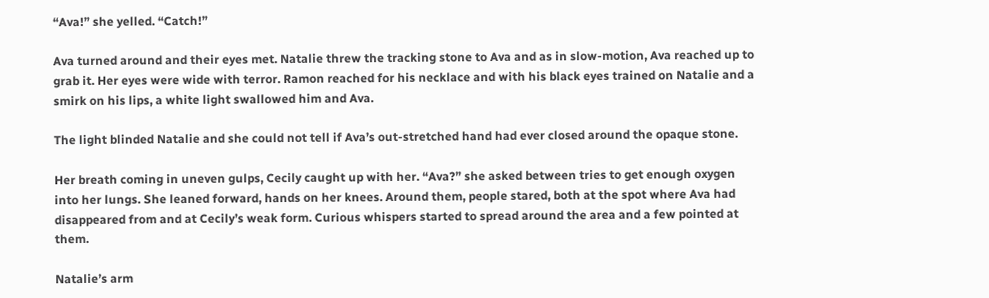“Ava!” she yelled. “Catch!”

Ava turned around and their eyes met. Natalie threw the tracking stone to Ava and as in slow-motion, Ava reached up to grab it. Her eyes were wide with terror. Ramon reached for his necklace and with his black eyes trained on Natalie and a smirk on his lips, a white light swallowed him and Ava.

The light blinded Natalie and she could not tell if Ava’s out-stretched hand had ever closed around the opaque stone.

Her breath coming in uneven gulps, Cecily caught up with her. “Ava?” she asked between tries to get enough oxygen into her lungs. She leaned forward, hands on her knees. Around them, people stared, both at the spot where Ava had disappeared from and at Cecily’s weak form. Curious whispers started to spread around the area and a few pointed at them.

Natalie’s arm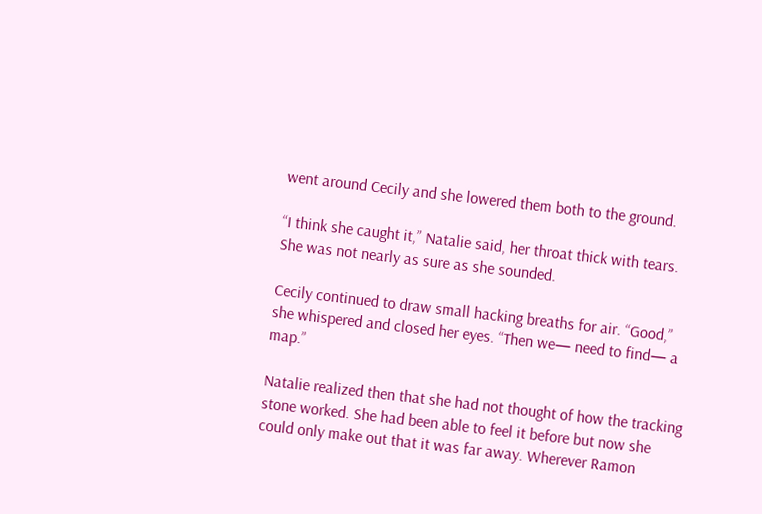went around Cecily and she lowered them both to the ground.

“I think she caught it,” Natalie said, her throat thick with tears. She was not nearly as sure as she sounded.

Cecily continued to draw small hacking breaths for air. “Good,” she whispered and closed her eyes. “Then we— need to find— a map.”

Natalie realized then that she had not thought of how the tracking stone worked. She had been able to feel it before but now she could only make out that it was far away. Wherever Ramon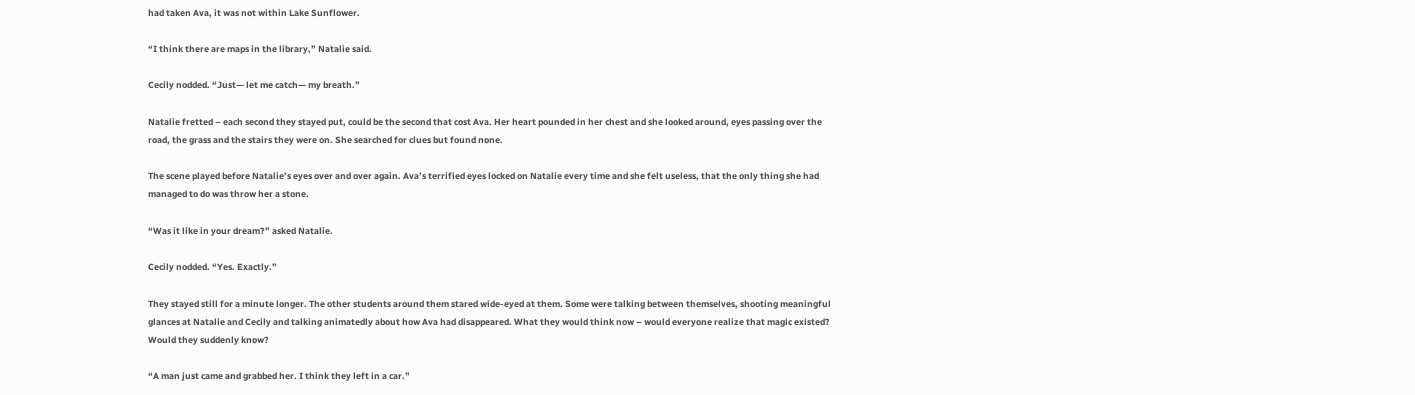had taken Ava, it was not within Lake Sunflower.

“I think there are maps in the library,” Natalie said.

Cecily nodded. “Just— let me catch— my breath.”

Natalie fretted – each second they stayed put, could be the second that cost Ava. Her heart pounded in her chest and she looked around, eyes passing over the road, the grass and the stairs they were on. She searched for clues but found none.

The scene played before Natalie’s eyes over and over again. Ava’s terrified eyes locked on Natalie every time and she felt useless, that the only thing she had managed to do was throw her a stone.

“Was it like in your dream?” asked Natalie.

Cecily nodded. “Yes. Exactly.”

They stayed still for a minute longer. The other students around them stared wide-eyed at them. Some were talking between themselves, shooting meaningful glances at Natalie and Cecily and talking animatedly about how Ava had disappeared. What they would think now – would everyone realize that magic existed? Would they suddenly know?

“A man just came and grabbed her. I think they left in a car.”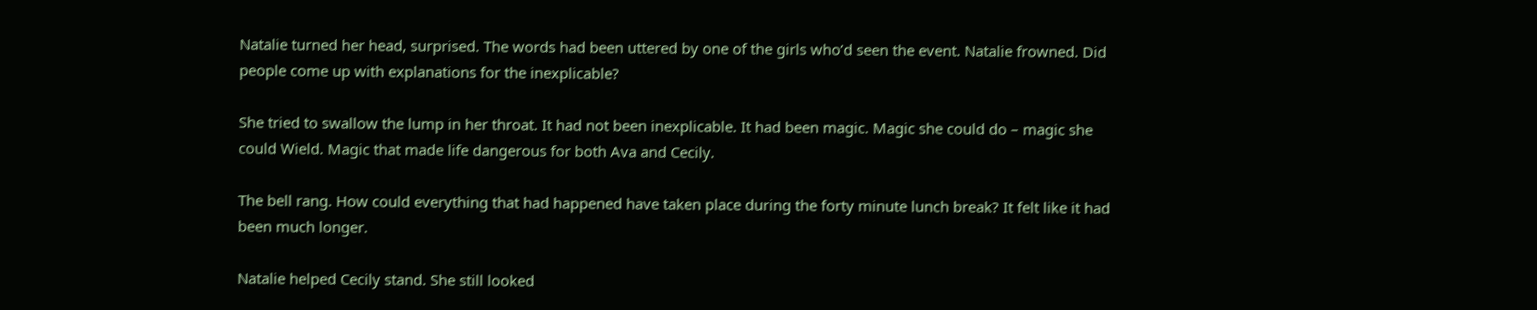Natalie turned her head, surprised. The words had been uttered by one of the girls who’d seen the event. Natalie frowned. Did people come up with explanations for the inexplicable?

She tried to swallow the lump in her throat. It had not been inexplicable. It had been magic. Magic she could do – magic she could Wield. Magic that made life dangerous for both Ava and Cecily.

The bell rang. How could everything that had happened have taken place during the forty minute lunch break? It felt like it had been much longer.

Natalie helped Cecily stand. She still looked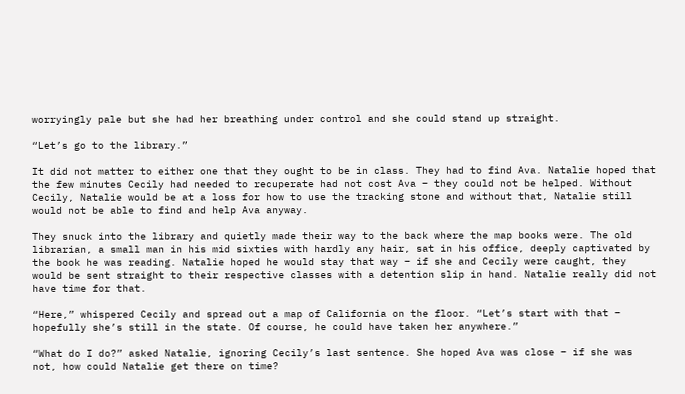worryingly pale but she had her breathing under control and she could stand up straight.

“Let’s go to the library.”

It did not matter to either one that they ought to be in class. They had to find Ava. Natalie hoped that the few minutes Cecily had needed to recuperate had not cost Ava – they could not be helped. Without Cecily, Natalie would be at a loss for how to use the tracking stone and without that, Natalie still would not be able to find and help Ava anyway.

They snuck into the library and quietly made their way to the back where the map books were. The old librarian, a small man in his mid sixties with hardly any hair, sat in his office, deeply captivated by the book he was reading. Natalie hoped he would stay that way – if she and Cecily were caught, they would be sent straight to their respective classes with a detention slip in hand. Natalie really did not have time for that.

“Here,” whispered Cecily and spread out a map of California on the floor. “Let’s start with that – hopefully she’s still in the state. Of course, he could have taken her anywhere.”

“What do I do?” asked Natalie, ignoring Cecily’s last sentence. She hoped Ava was close – if she was not, how could Natalie get there on time?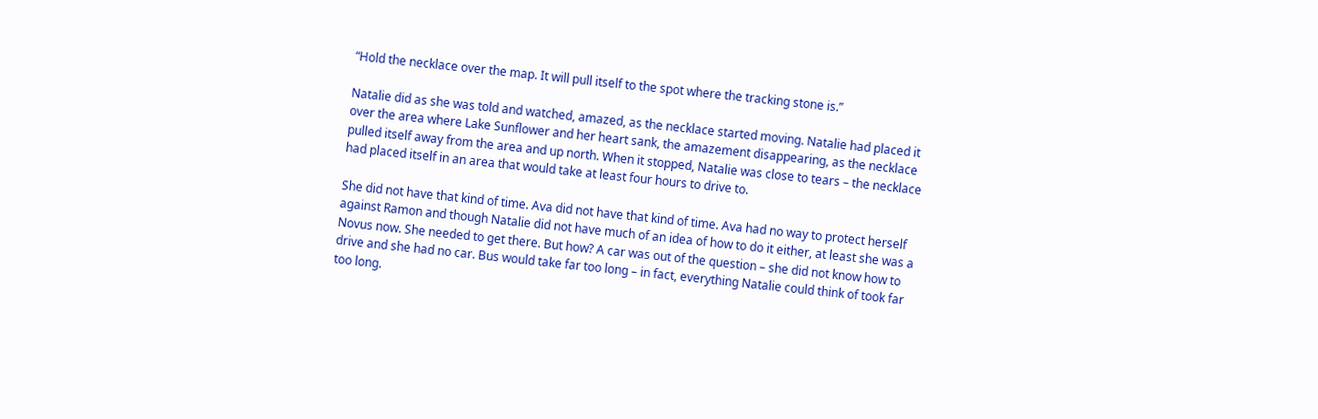“Hold the necklace over the map. It will pull itself to the spot where the tracking stone is.”

Natalie did as she was told and watched, amazed, as the necklace started moving. Natalie had placed it over the area where Lake Sunflower and her heart sank, the amazement disappearing, as the necklace pulled itself away from the area and up north. When it stopped, Natalie was close to tears – the necklace had placed itself in an area that would take at least four hours to drive to.

She did not have that kind of time. Ava did not have that kind of time. Ava had no way to protect herself against Ramon and though Natalie did not have much of an idea of how to do it either, at least she was a Novus now. She needed to get there. But how? A car was out of the question – she did not know how to drive and she had no car. Bus would take far too long – in fact, everything Natalie could think of took far too long.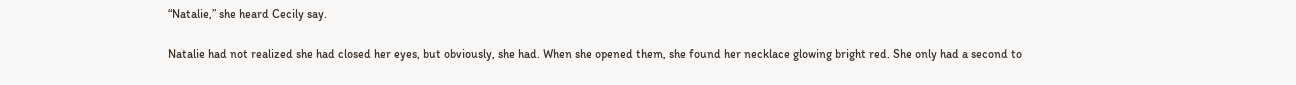“Natalie,” she heard Cecily say.

Natalie had not realized she had closed her eyes, but obviously, she had. When she opened them, she found her necklace glowing bright red. She only had a second to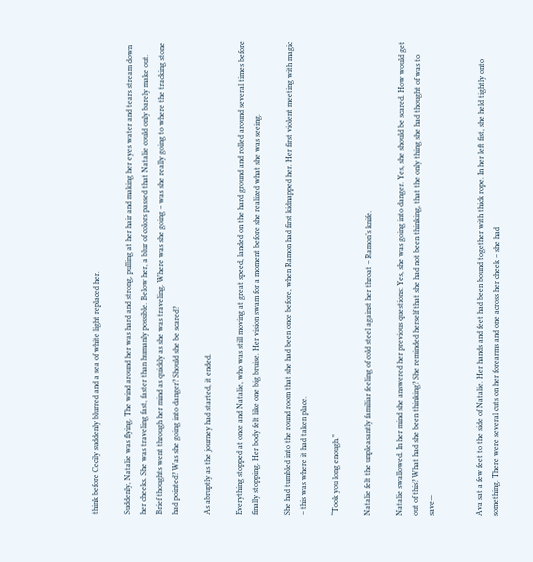think before Cecily suddenly blurred and a sea of white light replaced her.

Suddenly, Natalie was flying. The wind around her was hard and strong, pulling at her hair and making her eyes water and tears stream down her cheeks. She was traveling fast, faster than humanly possible. Below her, a blur of colors passed that Natalie could only barely make out. Brief thoughts went through her mind as quickly as she was traveling. Where was she going – was she really going to where the tracking stone had pointed? Was she going into danger? Should she be scared?

As abruptly as the journey had started, it ended.

Everything stopped at once and Natalie, who was still moving at great speed, landed on the hard ground and rolled around several times before finally stopping. Her body felt like one big bruise. Her vision swam for a moment before she realized what she was seeing.

She had tumbled into the round room that she had been once before, when Ramon had first kidnapped her. Her first violent meeting with magic – this was where it had taken place.

“Took you long enough.”

Natalie felt the unpleasantly familiar feeling of cold steel against her throat – Ramon’s knife.

Natalie swallowed. In her mind she answered her previous questions: Yes, she was going into danger. Yes, she should be scared. How would get out of this? What had she been thinking? She reminded herself that she had not been thinking, that the only thing she had thought of was to save—


Ava sat a few feet to the side of Natalie. Her hands and feet had been bound together with thick rope. In her left fist, she held tightly onto something. There were several cuts on her forearms and one across her cheek – she had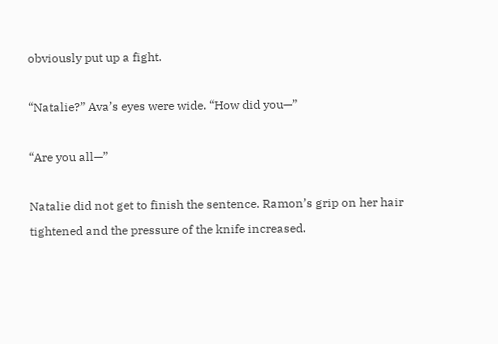obviously put up a fight.

“Natalie?” Ava’s eyes were wide. “How did you—”

“Are you all—”

Natalie did not get to finish the sentence. Ramon’s grip on her hair tightened and the pressure of the knife increased.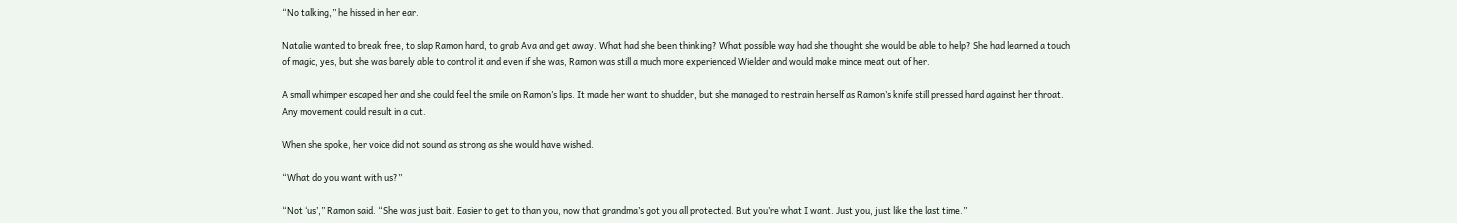“No talking,” he hissed in her ear.

Natalie wanted to break free, to slap Ramon hard, to grab Ava and get away. What had she been thinking? What possible way had she thought she would be able to help? She had learned a touch of magic, yes, but she was barely able to control it and even if she was, Ramon was still a much more experienced Wielder and would make mince meat out of her.

A small whimper escaped her and she could feel the smile on Ramon’s lips. It made her want to shudder, but she managed to restrain herself as Ramon’s knife still pressed hard against her throat. Any movement could result in a cut.

When she spoke, her voice did not sound as strong as she would have wished.

“What do you want with us?”

“Not ‘us’,” Ramon said. “She was just bait. Easier to get to than you, now that grandma’s got you all protected. But you’re what I want. Just you, just like the last time.”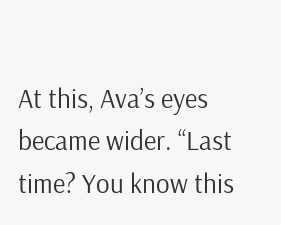At this, Ava’s eyes became wider. “Last time? You know this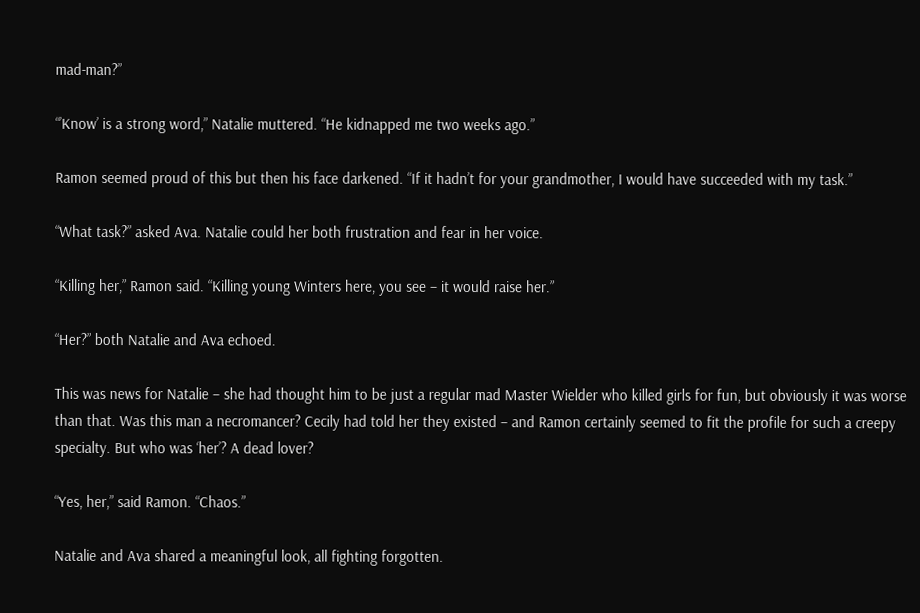mad-man?”

“’Know’ is a strong word,” Natalie muttered. “He kidnapped me two weeks ago.”

Ramon seemed proud of this but then his face darkened. “If it hadn’t for your grandmother, I would have succeeded with my task.”

“What task?” asked Ava. Natalie could her both frustration and fear in her voice.

“Killing her,” Ramon said. “Killing young Winters here, you see – it would raise her.”

“Her?” both Natalie and Ava echoed.

This was news for Natalie – she had thought him to be just a regular mad Master Wielder who killed girls for fun, but obviously it was worse than that. Was this man a necromancer? Cecily had told her they existed – and Ramon certainly seemed to fit the profile for such a creepy specialty. But who was ‘her’? A dead lover?

“Yes, her,” said Ramon. “Chaos.”

Natalie and Ava shared a meaningful look, all fighting forgotten.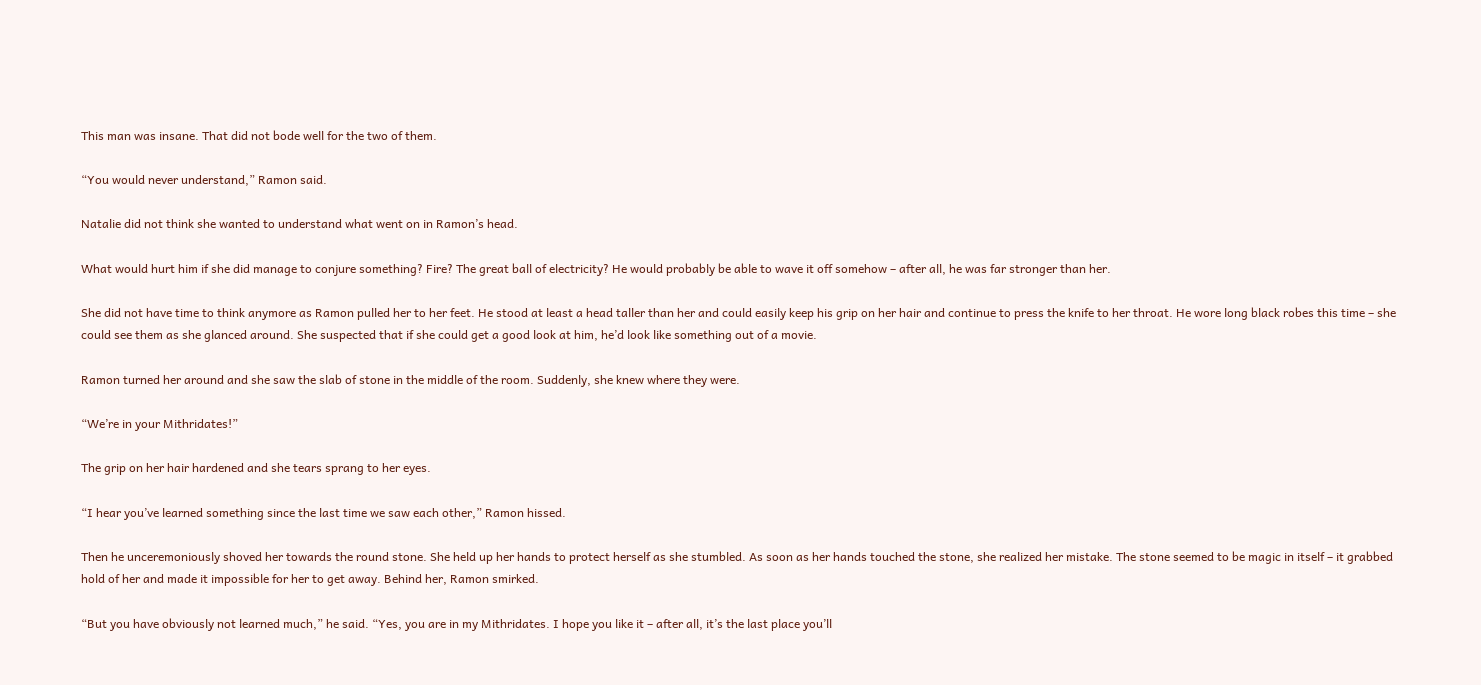This man was insane. That did not bode well for the two of them.

“You would never understand,” Ramon said.

Natalie did not think she wanted to understand what went on in Ramon’s head.

What would hurt him if she did manage to conjure something? Fire? The great ball of electricity? He would probably be able to wave it off somehow – after all, he was far stronger than her.

She did not have time to think anymore as Ramon pulled her to her feet. He stood at least a head taller than her and could easily keep his grip on her hair and continue to press the knife to her throat. He wore long black robes this time – she could see them as she glanced around. She suspected that if she could get a good look at him, he’d look like something out of a movie.

Ramon turned her around and she saw the slab of stone in the middle of the room. Suddenly, she knew where they were.

“We’re in your Mithridates!”

The grip on her hair hardened and she tears sprang to her eyes.

“I hear you’ve learned something since the last time we saw each other,” Ramon hissed.

Then he unceremoniously shoved her towards the round stone. She held up her hands to protect herself as she stumbled. As soon as her hands touched the stone, she realized her mistake. The stone seemed to be magic in itself – it grabbed hold of her and made it impossible for her to get away. Behind her, Ramon smirked.

“But you have obviously not learned much,” he said. “Yes, you are in my Mithridates. I hope you like it – after all, it’s the last place you’ll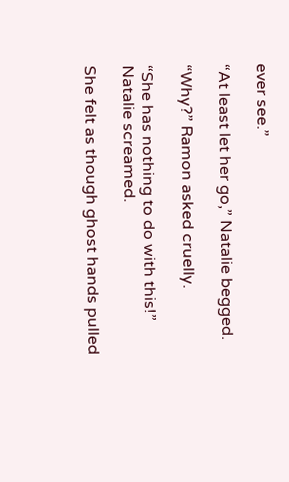ever see.”

“At least let her go,” Natalie begged.

“Why?” Ramon asked cruelly.

“She has nothing to do with this!” Natalie screamed.

She felt as though ghost hands pulled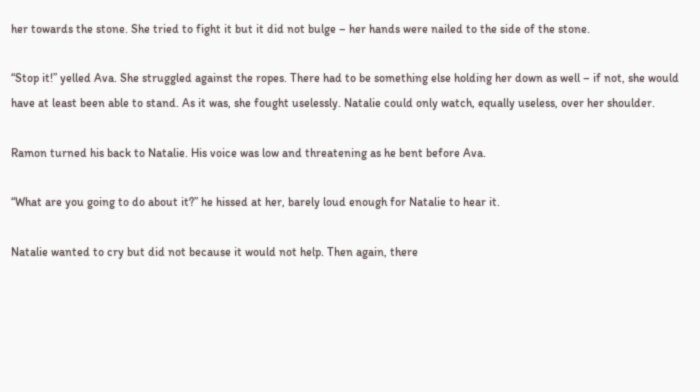her towards the stone. She tried to fight it but it did not bulge – her hands were nailed to the side of the stone.

“Stop it!” yelled Ava. She struggled against the ropes. There had to be something else holding her down as well – if not, she would have at least been able to stand. As it was, she fought uselessly. Natalie could only watch, equally useless, over her shoulder.

Ramon turned his back to Natalie. His voice was low and threatening as he bent before Ava.

“What are you going to do about it?” he hissed at her, barely loud enough for Natalie to hear it.

Natalie wanted to cry but did not because it would not help. Then again, there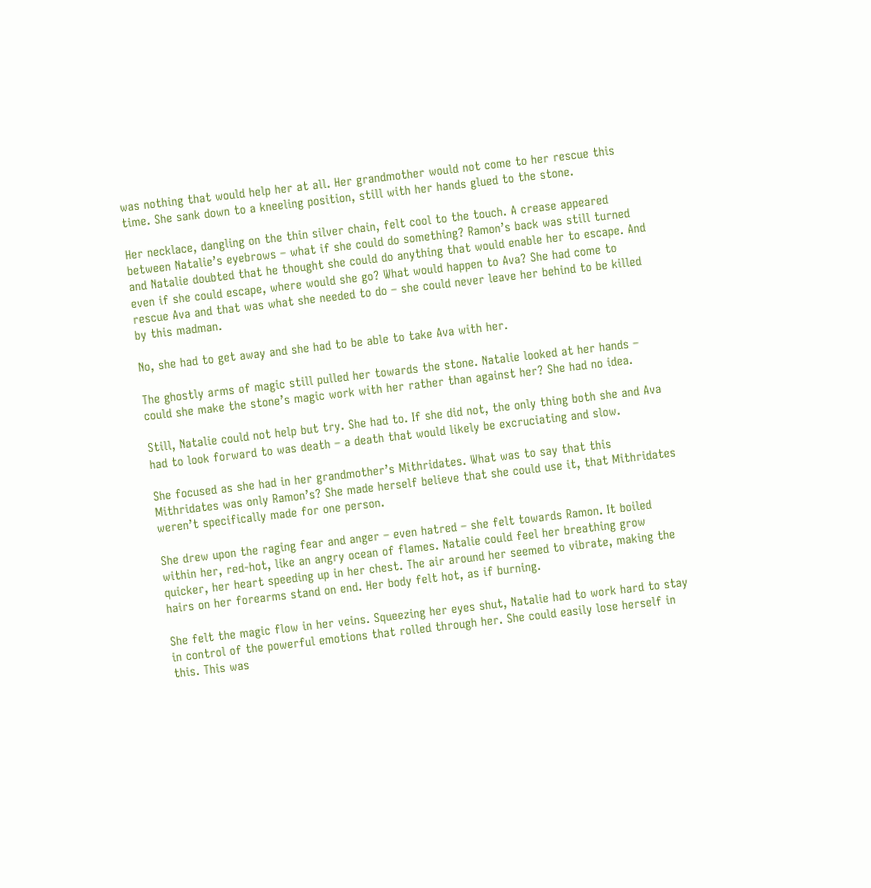was nothing that would help her at all. Her grandmother would not come to her rescue this time. She sank down to a kneeling position, still with her hands glued to the stone.

Her necklace, dangling on the thin silver chain, felt cool to the touch. A crease appeared between Natalie’s eyebrows – what if she could do something? Ramon’s back was still turned and Natalie doubted that he thought she could do anything that would enable her to escape. And even if she could escape, where would she go? What would happen to Ava? She had come to rescue Ava and that was what she needed to do – she could never leave her behind to be killed by this madman.

No, she had to get away and she had to be able to take Ava with her.

The ghostly arms of magic still pulled her towards the stone. Natalie looked at her hands – could she make the stone’s magic work with her rather than against her? She had no idea.

Still, Natalie could not help but try. She had to. If she did not, the only thing both she and Ava had to look forward to was death – a death that would likely be excruciating and slow.

She focused as she had in her grandmother’s Mithridates. What was to say that this Mithridates was only Ramon’s? She made herself believe that she could use it, that Mithridates weren’t specifically made for one person.

She drew upon the raging fear and anger – even hatred – she felt towards Ramon. It boiled within her, red-hot, like an angry ocean of flames. Natalie could feel her breathing grow quicker, her heart speeding up in her chest. The air around her seemed to vibrate, making the hairs on her forearms stand on end. Her body felt hot, as if burning.

She felt the magic flow in her veins. Squeezing her eyes shut, Natalie had to work hard to stay in control of the powerful emotions that rolled through her. She could easily lose herself in this. This was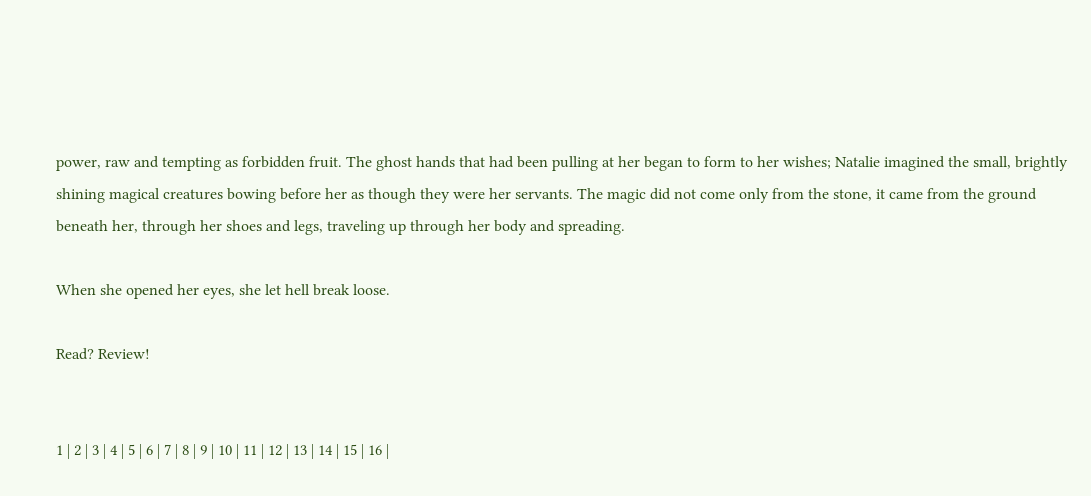power, raw and tempting as forbidden fruit. The ghost hands that had been pulling at her began to form to her wishes; Natalie imagined the small, brightly shining magical creatures bowing before her as though they were her servants. The magic did not come only from the stone, it came from the ground beneath her, through her shoes and legs, traveling up through her body and spreading.

When she opened her eyes, she let hell break loose.

Read? Review!


1 | 2 | 3 | 4 | 5 | 6 | 7 | 8 | 9 | 10 | 11 | 12 | 13 | 14 | 15 | 16 |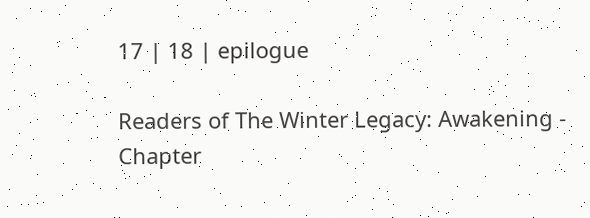17 | 18 | epilogue

Readers of The Winter Legacy: Awakening - Chapter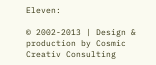Eleven:

© 2002-2013 | Design & production by Cosmic Creativ Consulting